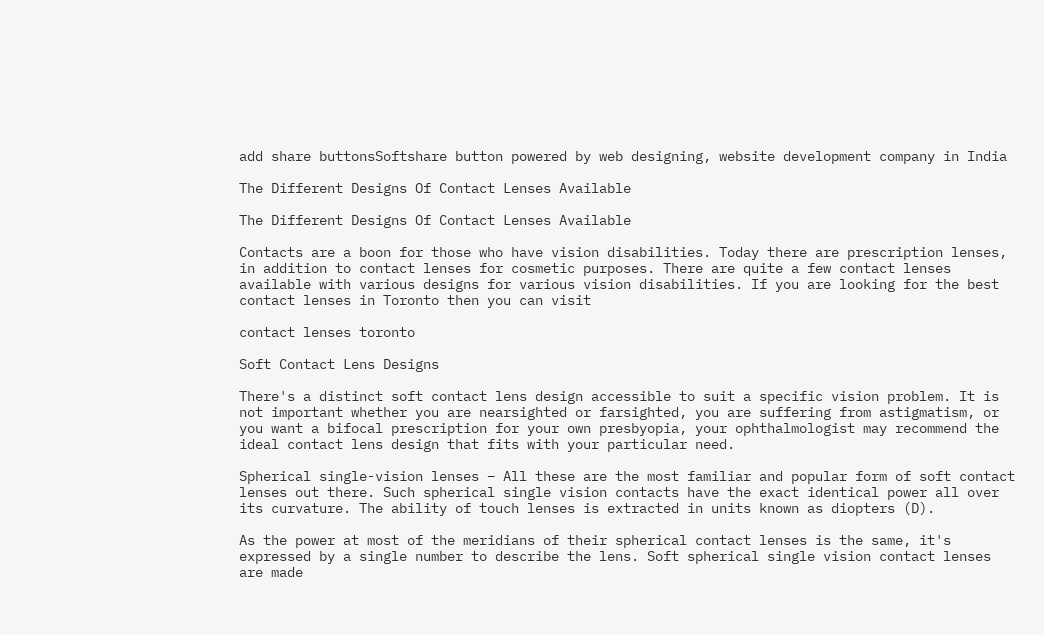add share buttonsSoftshare button powered by web designing, website development company in India

The Different Designs Of Contact Lenses Available

The Different Designs Of Contact Lenses Available

Contacts are a boon for those who have vision disabilities. Today there are prescription lenses, in addition to contact lenses for cosmetic purposes. There are quite a few contact lenses available with various designs for various vision disabilities. If you are looking for the best contact lenses in Toronto then you can visit

contact lenses toronto

Soft Contact Lens Designs

There's a distinct soft contact lens design accessible to suit a specific vision problem. It is not important whether you are nearsighted or farsighted, you are suffering from astigmatism, or you want a bifocal prescription for your own presbyopia, your ophthalmologist may recommend the ideal contact lens design that fits with your particular need.

Spherical single-vision lenses – All these are the most familiar and popular form of soft contact lenses out there. Such spherical single vision contacts have the exact identical power all over its curvature. The ability of touch lenses is extracted in units known as diopters (D).

As the power at most of the meridians of their spherical contact lenses is the same, it's expressed by a single number to describe the lens. Soft spherical single vision contact lenses are made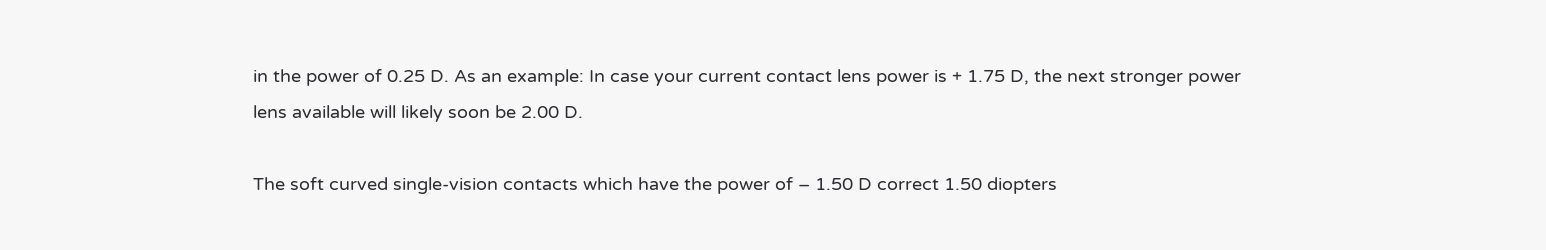in the power of 0.25 D. As an example: In case your current contact lens power is + 1.75 D, the next stronger power lens available will likely soon be 2.00 D.

The soft curved single-vision contacts which have the power of – 1.50 D correct 1.50 diopters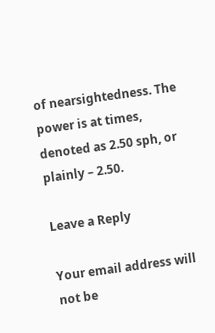of nearsightedness. The power is at times, denoted as 2.50 sph, or plainly – 2.50.

Leave a Reply

Your email address will not be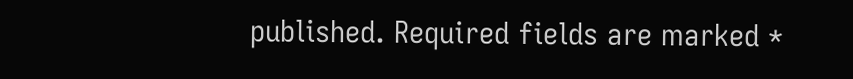published. Required fields are marked *